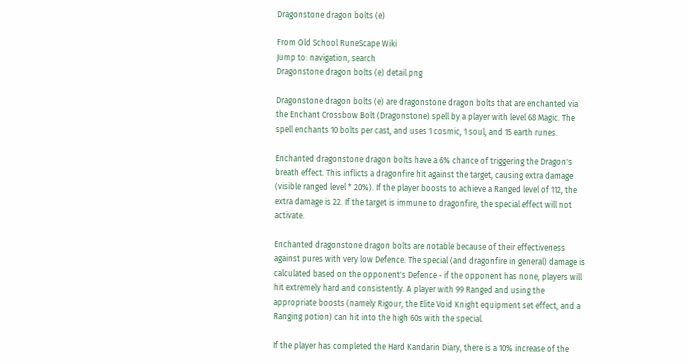Dragonstone dragon bolts (e)

From Old School RuneScape Wiki
Jump to: navigation, search
Dragonstone dragon bolts (e) detail.png

Dragonstone dragon bolts (e) are dragonstone dragon bolts that are enchanted via the Enchant Crossbow Bolt (Dragonstone) spell by a player with level 68 Magic. The spell enchants 10 bolts per cast, and uses 1 cosmic, 1 soul, and 15 earth runes.

Enchanted dragonstone dragon bolts have a 6% chance of triggering the Dragon's breath effect. This inflicts a dragonfire hit against the target, causing extra damage (visible ranged level * 20%). If the player boosts to achieve a Ranged level of 112, the extra damage is 22. If the target is immune to dragonfire, the special effect will not activate.

Enchanted dragonstone dragon bolts are notable because of their effectiveness against pures with very low Defence. The special (and dragonfire in general) damage is calculated based on the opponent's Defence - if the opponent has none, players will hit extremely hard and consistently. A player with 99 Ranged and using the appropriate boosts (namely Rigour, the Elite Void Knight equipment set effect, and a Ranging potion) can hit into the high 60s with the special.

If the player has completed the Hard Kandarin Diary, there is a 10% increase of the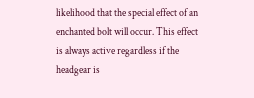likelihood that the special effect of an enchanted bolt will occur. This effect is always active regardless if the headgear is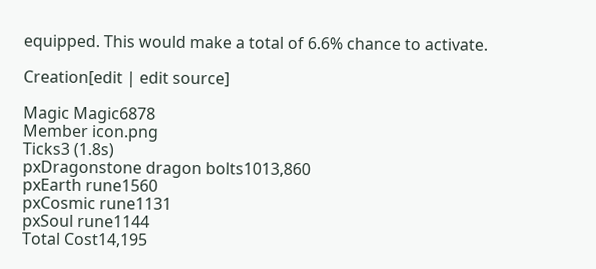equipped. This would make a total of 6.6% chance to activate.

Creation[edit | edit source]

Magic Magic6878
Member icon.png
Ticks3 (1.8s)
pxDragonstone dragon bolts1013,860
pxEarth rune1560
pxCosmic rune1131
pxSoul rune1144
Total Cost14,195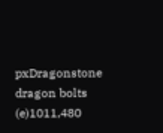pxDragonstone dragon bolts (e)1011,480